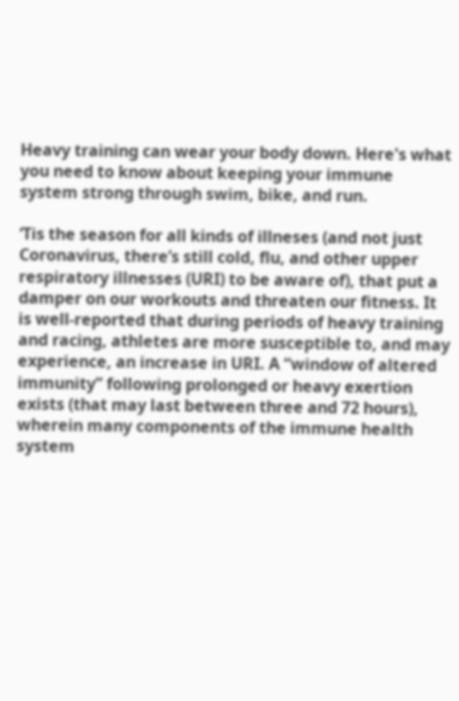Heavy training can wear your body down. Here's what you need to know about keeping your immune system strong through swim, bike, and run.

‘Tis the season for all kinds of illneses (and not just Coronavirus, there’s still cold, flu, and other upper respiratory illnesses (URI) to be aware of), that put a damper on our workouts and threaten our fitness. It is well-reported that during periods of heavy training and racing, athletes are more susceptible to, and may experience, an increase in URI. A “window of altered immunity” following prolonged or heavy exertion exists (that may last between three and 72 hours), wherein many components of the immune health system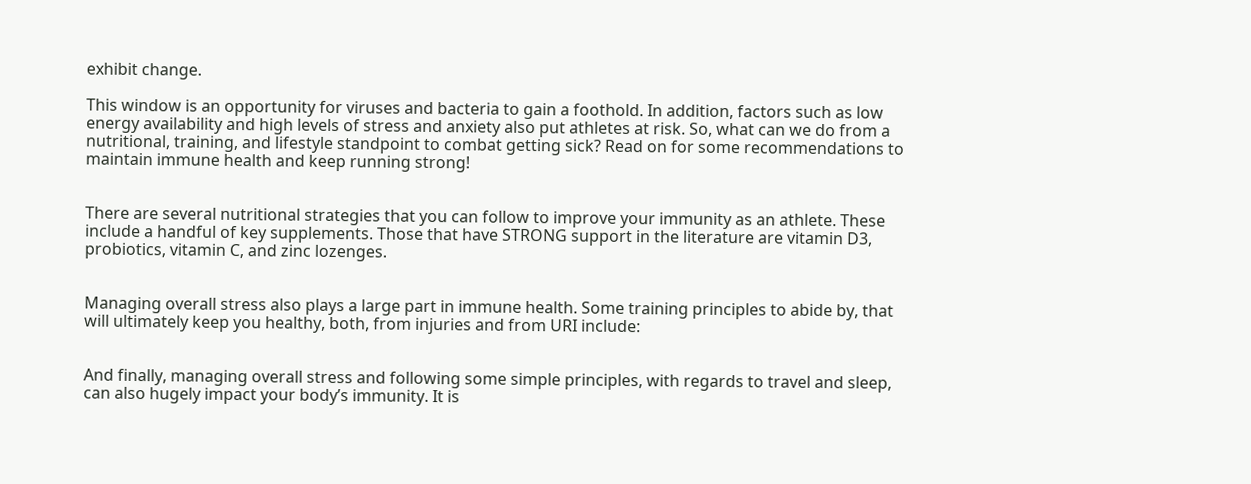exhibit change.

This window is an opportunity for viruses and bacteria to gain a foothold. In addition, factors such as low energy availability and high levels of stress and anxiety also put athletes at risk. So, what can we do from a nutritional, training, and lifestyle standpoint to combat getting sick? Read on for some recommendations to maintain immune health and keep running strong!


There are several nutritional strategies that you can follow to improve your immunity as an athlete. These include a handful of key supplements. Those that have STRONG support in the literature are vitamin D3, probiotics, vitamin C, and zinc lozenges.


Managing overall stress also plays a large part in immune health. Some training principles to abide by, that will ultimately keep you healthy, both, from injuries and from URI include:


And finally, managing overall stress and following some simple principles, with regards to travel and sleep, can also hugely impact your body’s immunity. It is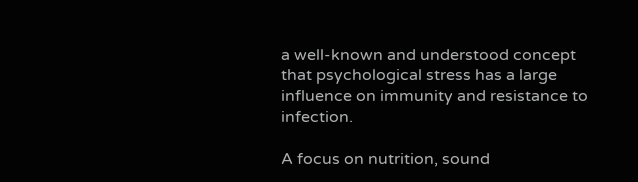a well-known and understood concept that psychological stress has a large influence on immunity and resistance to infection.

A focus on nutrition, sound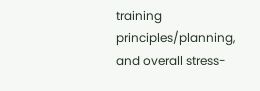training principles/planning, and overall stress-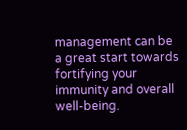management can be a great start towards fortifying your immunity and overall well-being.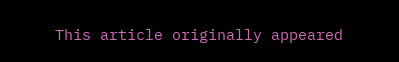This article originally appeared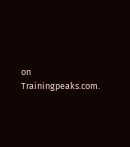on Trainingpeaks.com.